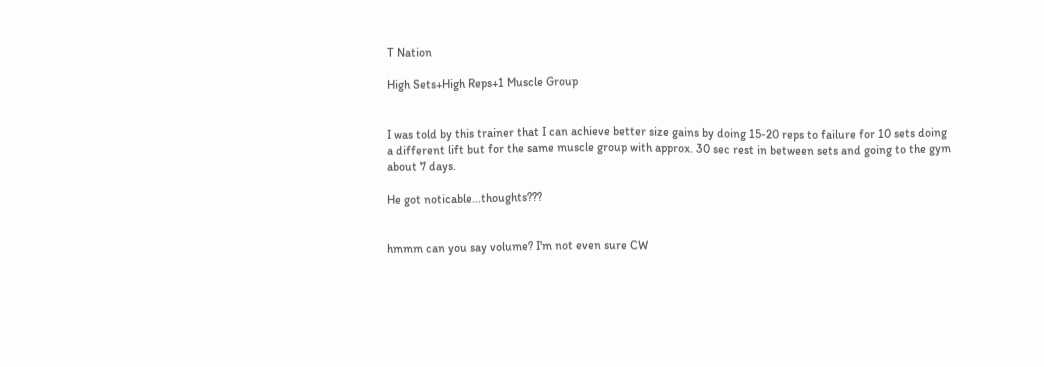T Nation

High Sets+High Reps+1 Muscle Group


I was told by this trainer that I can achieve better size gains by doing 15-20 reps to failure for 10 sets doing a different lift but for the same muscle group with approx. 30 sec rest in between sets and going to the gym about 7 days.

He got noticable...thoughts???


hmmm can you say volume? I'm not even sure CW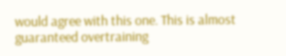would agree with this one. This is almost guaranteed overtraining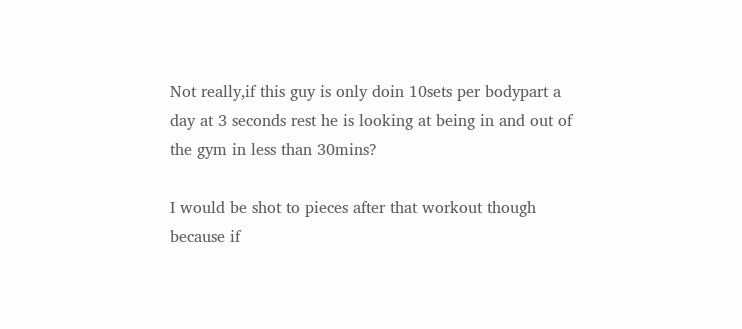Not really,if this guy is only doin 10sets per bodypart a day at 3 seconds rest he is looking at being in and out of the gym in less than 30mins?

I would be shot to pieces after that workout though because if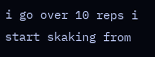i go over 10 reps i start skaking from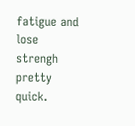fatigue and lose strengh pretty quick.